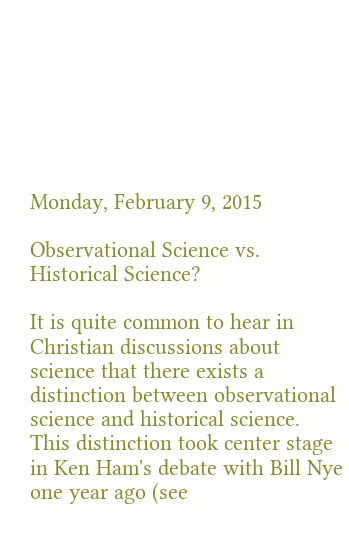Monday, February 9, 2015

Observational Science vs. Historical Science?

It is quite common to hear in Christian discussions about science that there exists a distinction between observational science and historical science. This distinction took center stage in Ken Ham's debate with Bill Nye one year ago (see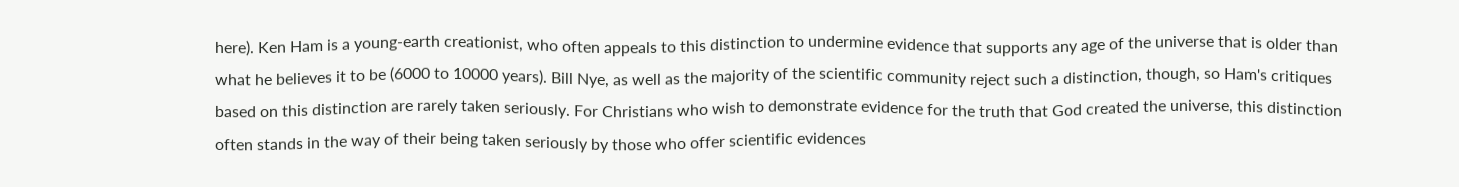here). Ken Ham is a young-earth creationist, who often appeals to this distinction to undermine evidence that supports any age of the universe that is older than what he believes it to be (6000 to 10000 years). Bill Nye, as well as the majority of the scientific community reject such a distinction, though, so Ham's critiques based on this distinction are rarely taken seriously. For Christians who wish to demonstrate evidence for the truth that God created the universe, this distinction often stands in the way of their being taken seriously by those who offer scientific evidences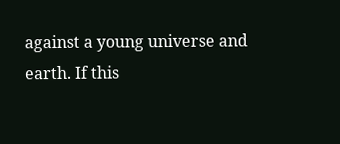against a young universe and earth. If this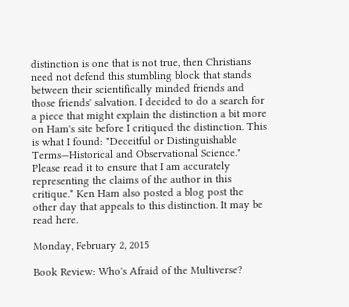distinction is one that is not true, then Christians need not defend this stumbling block that stands between their scientifically minded friends and those friends' salvation. I decided to do a search for a piece that might explain the distinction a bit more on Ham's site before I critiqued the distinction. This is what I found: "Deceitful or Distinguishable Terms—Historical and Observational Science." Please read it to ensure that I am accurately representing the claims of the author in this critique.* Ken Ham also posted a blog post the other day that appeals to this distinction. It may be read here.

Monday, February 2, 2015

Book Review: Who's Afraid of the Multiverse?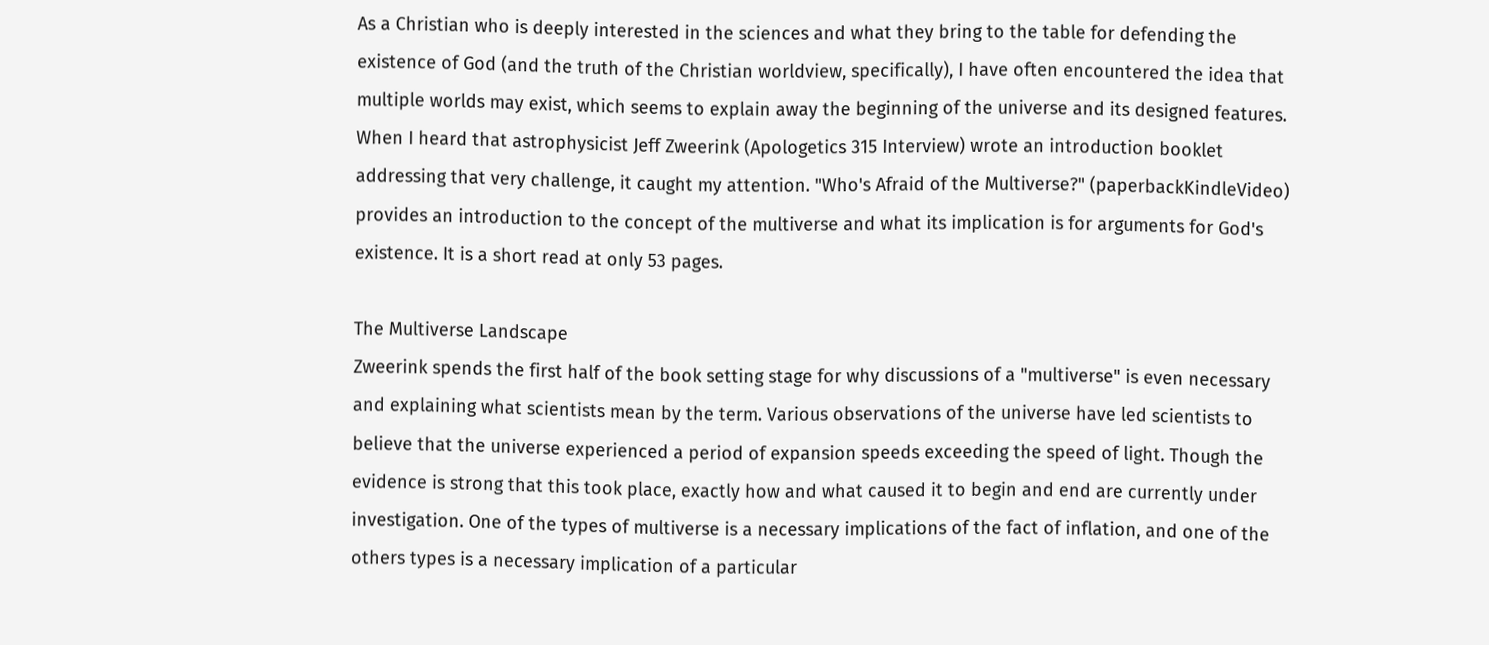As a Christian who is deeply interested in the sciences and what they bring to the table for defending the existence of God (and the truth of the Christian worldview, specifically), I have often encountered the idea that multiple worlds may exist, which seems to explain away the beginning of the universe and its designed features. When I heard that astrophysicist Jeff Zweerink (Apologetics 315 Interview) wrote an introduction booklet addressing that very challenge, it caught my attention. "Who's Afraid of the Multiverse?" (paperbackKindleVideo) provides an introduction to the concept of the multiverse and what its implication is for arguments for God's existence. It is a short read at only 53 pages.

The Multiverse Landscape
Zweerink spends the first half of the book setting stage for why discussions of a "multiverse" is even necessary and explaining what scientists mean by the term. Various observations of the universe have led scientists to believe that the universe experienced a period of expansion speeds exceeding the speed of light. Though the evidence is strong that this took place, exactly how and what caused it to begin and end are currently under investigation. One of the types of multiverse is a necessary implications of the fact of inflation, and one of the others types is a necessary implication of a particular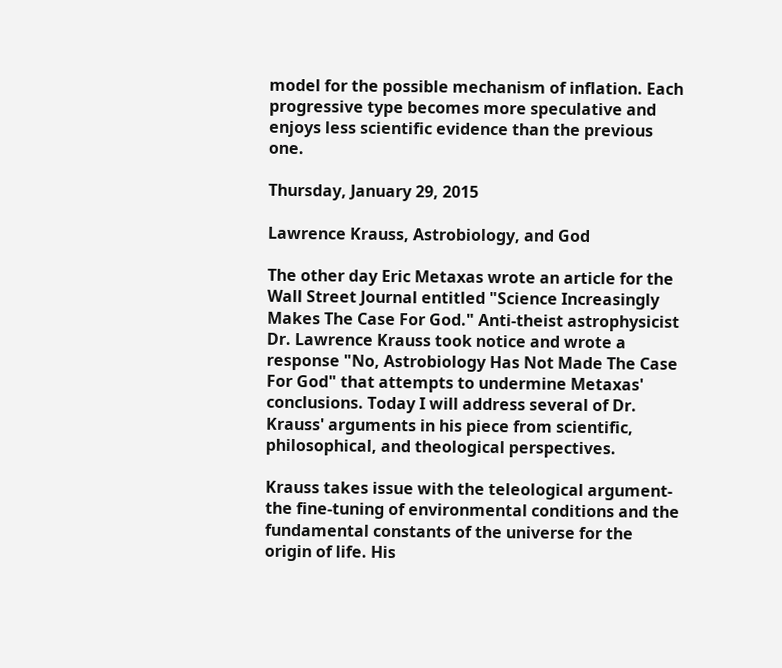model for the possible mechanism of inflation. Each progressive type becomes more speculative and enjoys less scientific evidence than the previous one.

Thursday, January 29, 2015

Lawrence Krauss, Astrobiology, and God

The other day Eric Metaxas wrote an article for the Wall Street Journal entitled "Science Increasingly Makes The Case For God." Anti-theist astrophysicist Dr. Lawrence Krauss took notice and wrote a response "No, Astrobiology Has Not Made The Case For God" that attempts to undermine Metaxas' conclusions. Today I will address several of Dr. Krauss' arguments in his piece from scientific, philosophical, and theological perspectives.

Krauss takes issue with the teleological argument- the fine-tuning of environmental conditions and the fundamental constants of the universe for the origin of life. His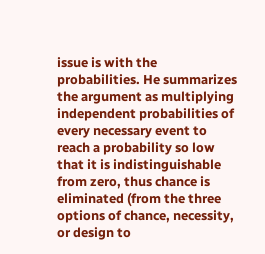issue is with the probabilities. He summarizes the argument as multiplying independent probabilities of every necessary event to reach a probability so low that it is indistinguishable from zero, thus chance is eliminated (from the three options of chance, necessity, or design to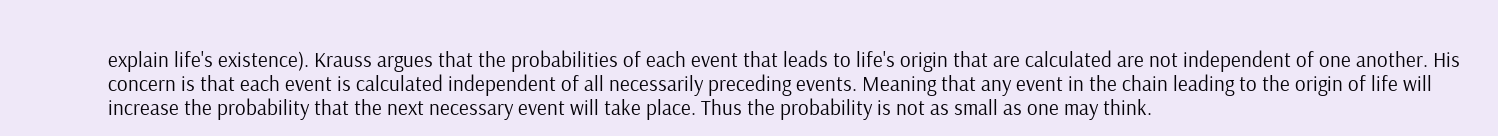explain life's existence). Krauss argues that the probabilities of each event that leads to life's origin that are calculated are not independent of one another. His concern is that each event is calculated independent of all necessarily preceding events. Meaning that any event in the chain leading to the origin of life will increase the probability that the next necessary event will take place. Thus the probability is not as small as one may think.